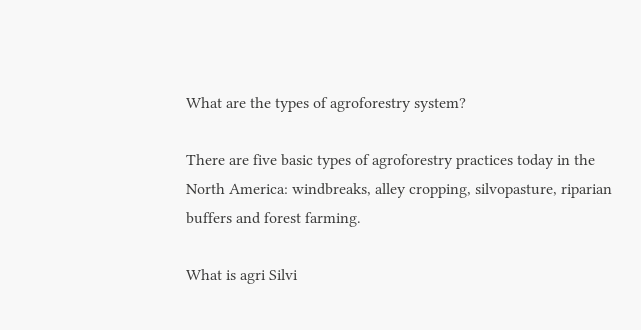What are the types of agroforestry system?

There are five basic types of agroforestry practices today in the North America: windbreaks, alley cropping, silvopasture, riparian buffers and forest farming.

What is agri Silvi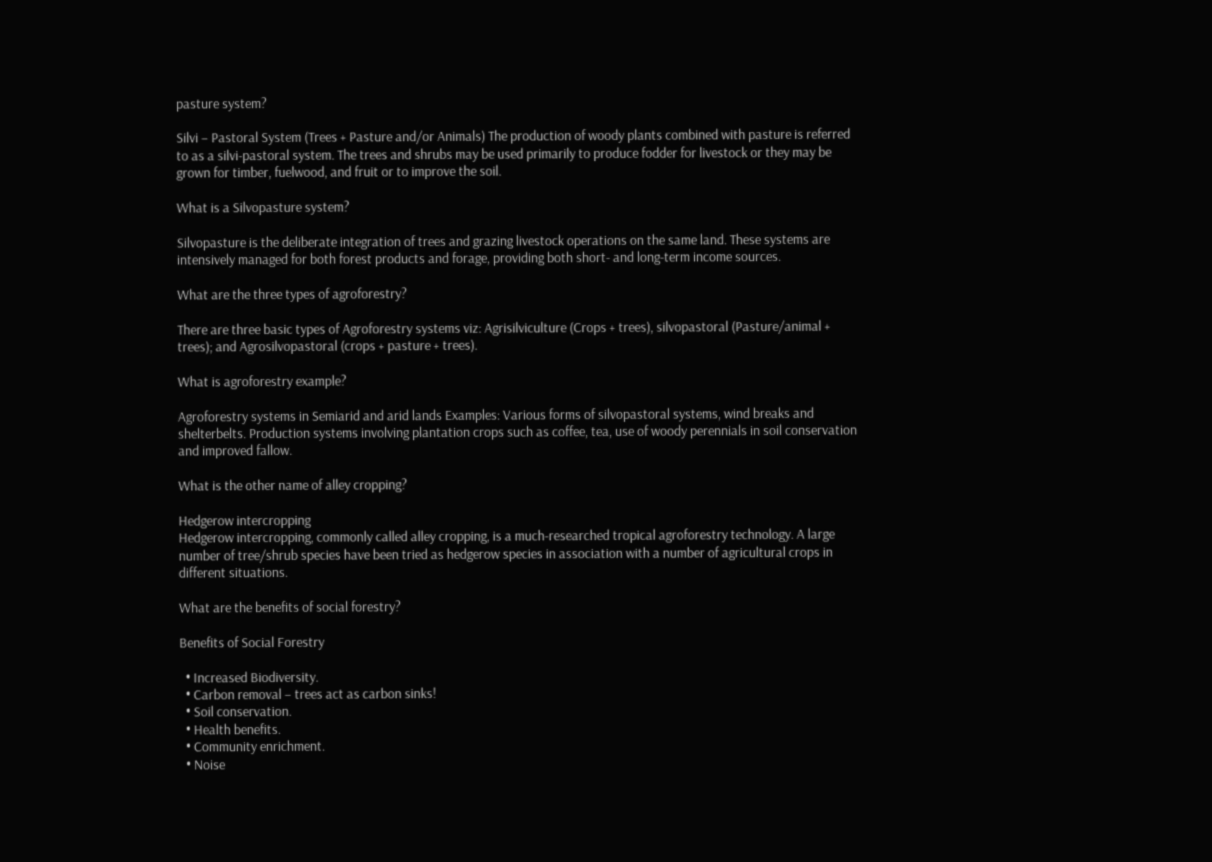pasture system?

Silvi – Pastoral System (Trees + Pasture and/or Animals) The production of woody plants combined with pasture is referred to as a silvi-pastoral system. The trees and shrubs may be used primarily to produce fodder for livestock or they may be grown for timber, fuelwood, and fruit or to improve the soil.

What is a Silvopasture system?

Silvopasture is the deliberate integration of trees and grazing livestock operations on the same land. These systems are intensively managed for both forest products and forage, providing both short- and long-term income sources.

What are the three types of agroforestry?

There are three basic types of Agroforestry systems viz: Agrisilviculture (Crops + trees), silvopastoral (Pasture/animal + trees); and Agrosilvopastoral (crops + pasture + trees).

What is agroforestry example?

Agroforestry systems in Semiarid and arid lands Examples: Various forms of silvopastoral systems, wind breaks and shelterbelts. Production systems involving plantation crops such as coffee, tea, use of woody perennials in soil conservation and improved fallow.

What is the other name of alley cropping?

Hedgerow intercropping
Hedgerow intercropping, commonly called alley cropping, is a much-researched tropical agroforestry technology. A large number of tree/shrub species have been tried as hedgerow species in association with a number of agricultural crops in different situations.

What are the benefits of social forestry?

Benefits of Social Forestry

  • Increased Biodiversity.
  • Carbon removal – trees act as carbon sinks!
  • Soil conservation.
  • Health benefits.
  • Community enrichment.
  • Noise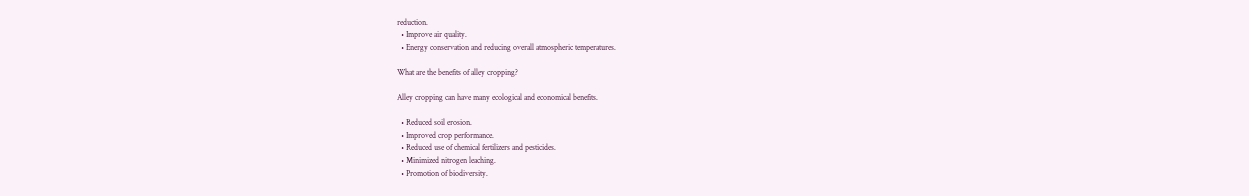reduction.
  • Improve air quality.
  • Energy conservation and reducing overall atmospheric temperatures.

What are the benefits of alley cropping?

Alley cropping can have many ecological and economical benefits.

  • Reduced soil erosion.
  • Improved crop performance.
  • Reduced use of chemical fertilizers and pesticides.
  • Minimized nitrogen leaching.
  • Promotion of biodiversity.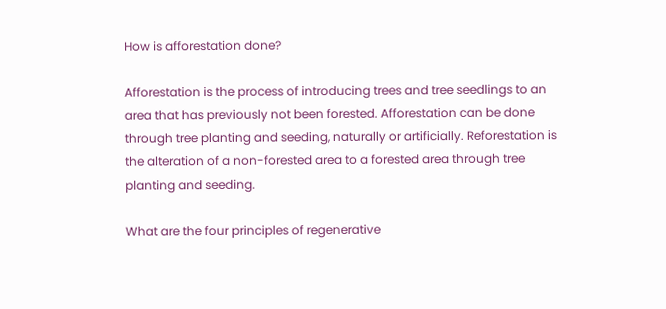How is afforestation done?

Afforestation is the process of introducing trees and tree seedlings to an area that has previously not been forested. Afforestation can be done through tree planting and seeding, naturally or artificially. Reforestation is the alteration of a non-forested area to a forested area through tree planting and seeding.

What are the four principles of regenerative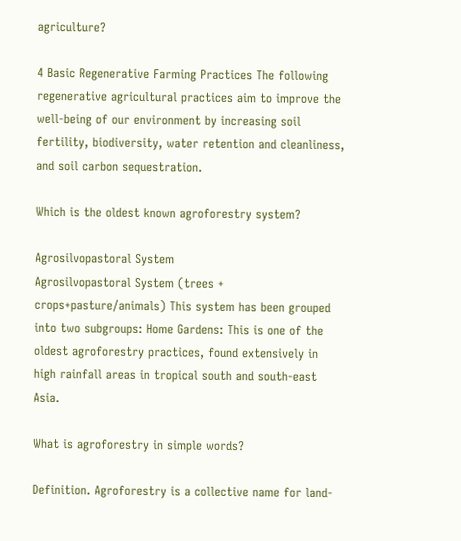agriculture?

4 Basic Regenerative Farming Practices The following regenerative agricultural practices aim to improve the well-being of our environment by increasing soil fertility, biodiversity, water retention and cleanliness, and soil carbon sequestration.

Which is the oldest known agroforestry system?

Agrosilvopastoral System
Agrosilvopastoral System (trees + crops+pasture/animals) This system has been grouped into two subgroups: Home Gardens: This is one of the oldest agroforestry practices, found extensively in high rainfall areas in tropical south and south-east Asia.

What is agroforestry in simple words?

Definition. Agroforestry is a collective name for land-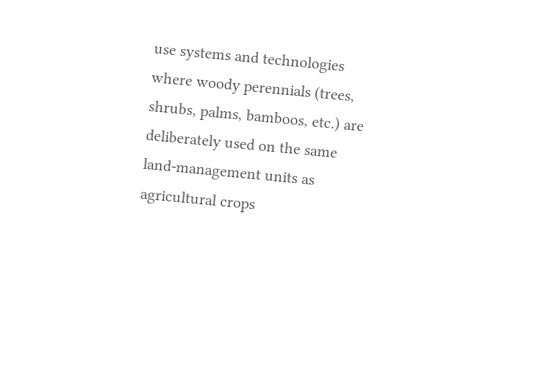use systems and technologies where woody perennials (trees, shrubs, palms, bamboos, etc.) are deliberately used on the same land-management units as agricultural crops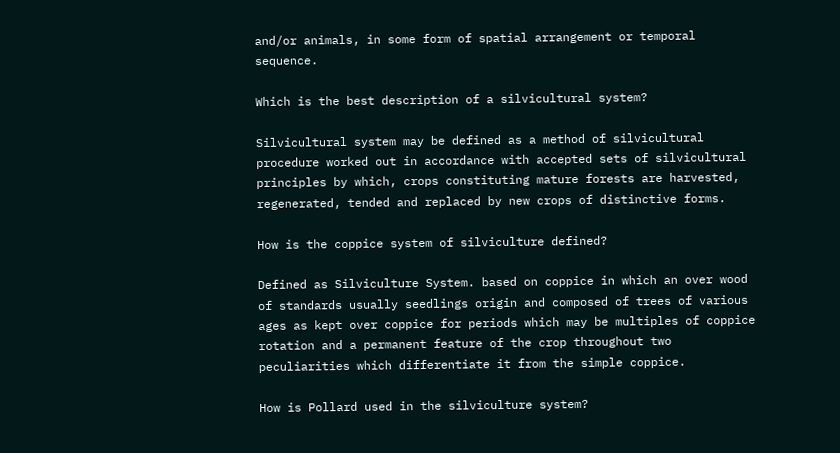and/or animals, in some form of spatial arrangement or temporal sequence.

Which is the best description of a silvicultural system?

Silvicultural system may be defined as a method of silvicultural procedure worked out in accordance with accepted sets of silvicultural principles by which, crops constituting mature forests are harvested, regenerated, tended and replaced by new crops of distinctive forms.

How is the coppice system of silviculture defined?

Defined as Silviculture System. based on coppice in which an over wood of standards usually seedlings origin and composed of trees of various ages as kept over coppice for periods which may be multiples of coppice rotation and a permanent feature of the crop throughout two peculiarities which differentiate it from the simple coppice.

How is Pollard used in the silviculture system?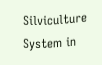Silviculture System in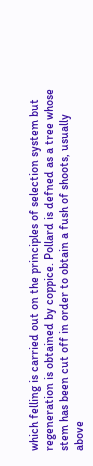which felling is carried out on the principles of selection system but regeneration is obtained by coppice. Pollard is defned as a tree whose stem has been cut off in order to obtain a fush of shoots, usually above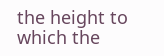the height to which the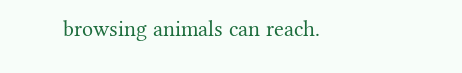browsing animals can reach.